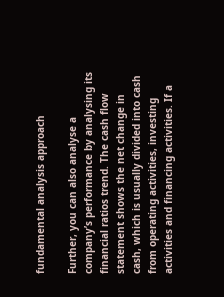fundamental analysis approach

Further, you can also analyse a company’s performance by analysing its financial ratios trend. The cash flow statement shows the net change in cash, which is usually divided into cash from operating activities, investing activities and financing activities. If a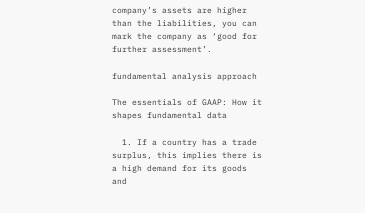company’s assets are higher than the liabilities, you can mark the company as ‘good for further assessment’.

fundamental analysis approach

The essentials of GAAP: How it shapes fundamental data

  1. If a country has a trade surplus, this implies there is a high demand for its goods and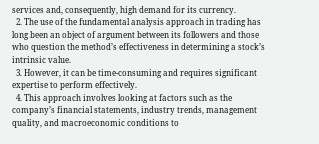services and, consequently, high demand for its currency.
  2. The use of the fundamental analysis approach in trading has long been an object of argument between its followers and those who question the method’s effectiveness in determining a stock’s intrinsic value.
  3. However, it can be time-consuming and requires significant expertise to perform effectively.
  4. This approach involves looking at factors such as the company’s financial statements, industry trends, management quality, and macroeconomic conditions to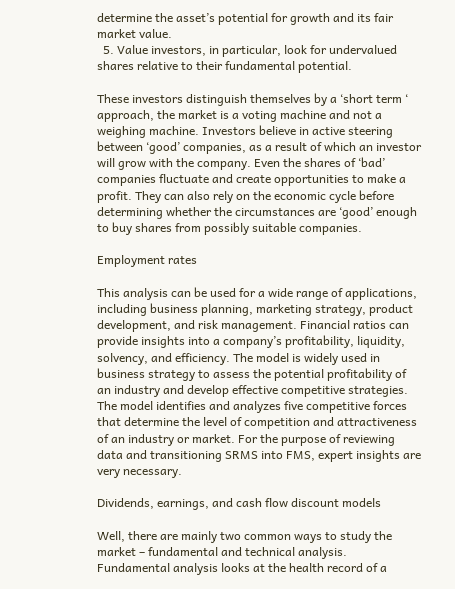determine the asset’s potential for growth and its fair market value.
  5. Value investors, in particular, look for undervalued shares relative to their fundamental potential.

These investors distinguish themselves by a ‘short term ‘ approach, the market is a voting machine and not a weighing machine. Investors believe in active steering between ‘good’ companies, as a result of which an investor will grow with the company. Even the shares of ‘bad’ companies fluctuate and create opportunities to make a profit. They can also rely on the economic cycle before determining whether the circumstances are ‘good’ enough to buy shares from possibly suitable companies.

Employment rates

This analysis can be used for a wide range of applications, including business planning, marketing strategy, product development, and risk management. Financial ratios can provide insights into a company’s profitability, liquidity, solvency, and efficiency. The model is widely used in business strategy to assess the potential profitability of an industry and develop effective competitive strategies. The model identifies and analyzes five competitive forces that determine the level of competition and attractiveness of an industry or market. For the purpose of reviewing data and transitioning SRMS into FMS, expert insights are very necessary.

Dividends, earnings, and cash flow discount models

Well, there are mainly two common ways to study the market – fundamental and technical analysis. Fundamental analysis looks at the health record of a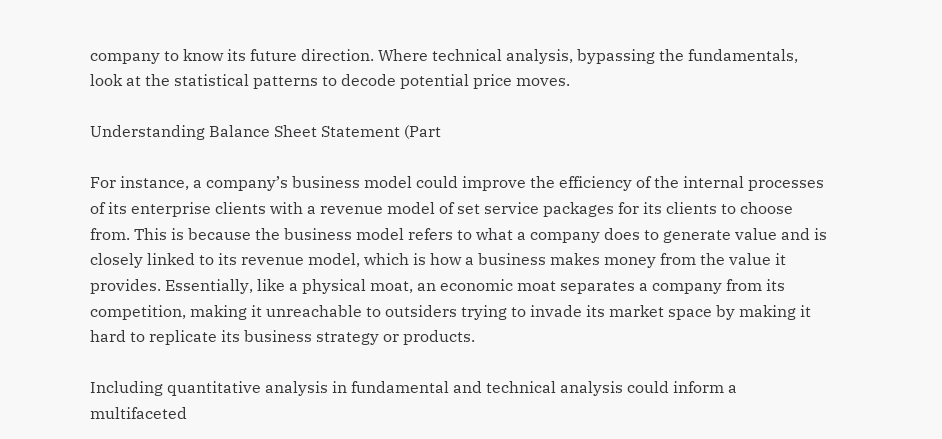company to know its future direction. Where technical analysis, bypassing the fundamentals, look at the statistical patterns to decode potential price moves.

Understanding Balance Sheet Statement (Part

For instance, a company’s business model could improve the efficiency of the internal processes of its enterprise clients with a revenue model of set service packages for its clients to choose from. This is because the business model refers to what a company does to generate value and is closely linked to its revenue model, which is how a business makes money from the value it provides. Essentially, like a physical moat, an economic moat separates a company from its competition, making it unreachable to outsiders trying to invade its market space by making it hard to replicate its business strategy or products.

Including quantitative analysis in fundamental and technical analysis could inform a multifaceted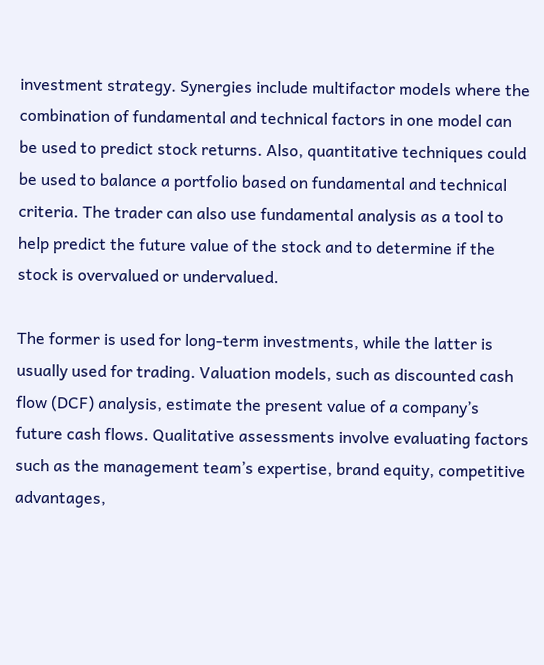investment strategy. Synergies include multifactor models where the combination of fundamental and technical factors in one model can be used to predict stock returns. Also, quantitative techniques could be used to balance a portfolio based on fundamental and technical criteria. The trader can also use fundamental analysis as a tool to help predict the future value of the stock and to determine if the stock is overvalued or undervalued.

The former is used for long-term investments, while the latter is usually used for trading. Valuation models, such as discounted cash flow (DCF) analysis, estimate the present value of a company’s future cash flows. Qualitative assessments involve evaluating factors such as the management team’s expertise, brand equity, competitive advantages,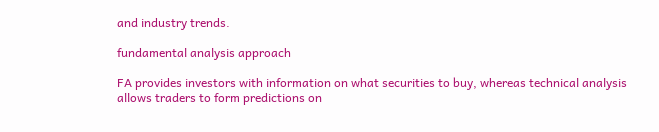and industry trends.

fundamental analysis approach

FA provides investors with information on what securities to buy, whereas technical analysis allows traders to form predictions on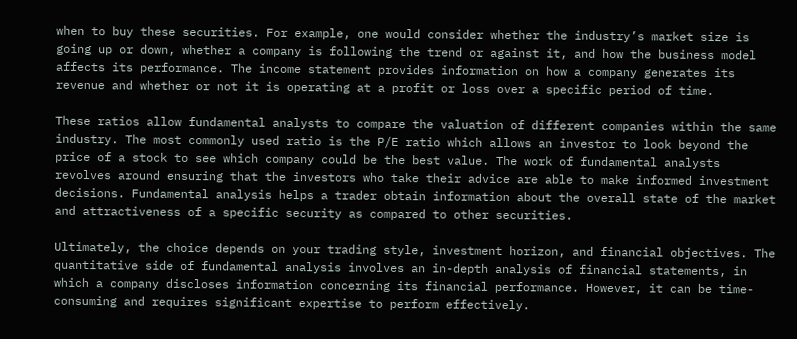when to buy these securities. For example, one would consider whether the industry’s market size is going up or down, whether a company is following the trend or against it, and how the business model affects its performance. The income statement provides information on how a company generates its revenue and whether or not it is operating at a profit or loss over a specific period of time.

These ratios allow fundamental analysts to compare the valuation of different companies within the same industry. The most commonly used ratio is the P/E ratio which allows an investor to look beyond the price of a stock to see which company could be the best value. The work of fundamental analysts revolves around ensuring that the investors who take their advice are able to make informed investment decisions. Fundamental analysis helps a trader obtain information about the overall state of the market and attractiveness of a specific security as compared to other securities.

Ultimately, the choice depends on your trading style, investment horizon, and financial objectives. The quantitative side of fundamental analysis involves an in-depth analysis of financial statements, in which a company discloses information concerning its financial performance. However, it can be time-consuming and requires significant expertise to perform effectively.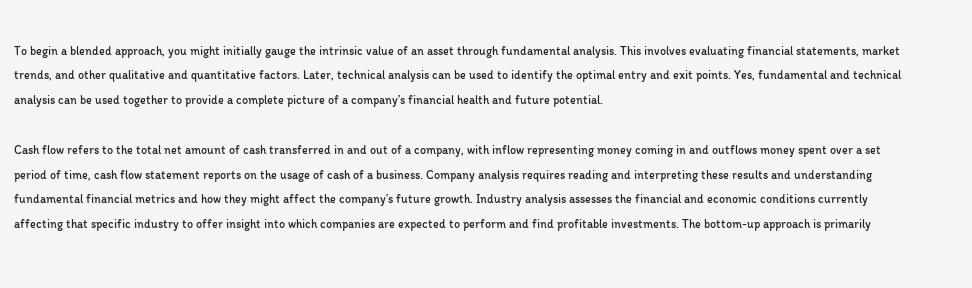To begin a blended approach, you might initially gauge the intrinsic value of an asset through fundamental analysis. This involves evaluating financial statements, market trends, and other qualitative and quantitative factors. Later, technical analysis can be used to identify the optimal entry and exit points. Yes, fundamental and technical analysis can be used together to provide a complete picture of a company’s financial health and future potential.

Cash flow refers to the total net amount of cash transferred in and out of a company, with inflow representing money coming in and outflows money spent over a set period of time, cash flow statement reports on the usage of cash of a business. Company analysis requires reading and interpreting these results and understanding fundamental financial metrics and how they might affect the company’s future growth. Industry analysis assesses the financial and economic conditions currently affecting that specific industry to offer insight into which companies are expected to perform and find profitable investments. The bottom-up approach is primarily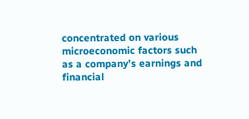concentrated on various microeconomic factors such as a company’s earnings and financial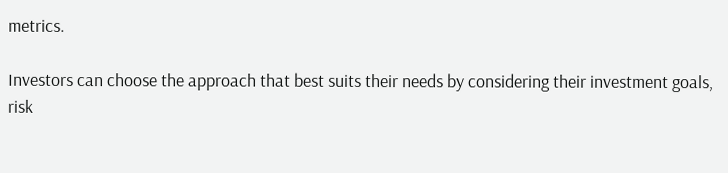metrics.

Investors can choose the approach that best suits their needs by considering their investment goals, risk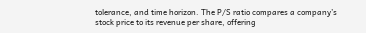tolerance, and time horizon. The P/S ratio compares a company’s stock price to its revenue per share, offering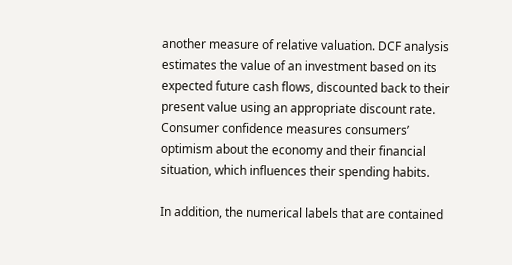another measure of relative valuation. DCF analysis estimates the value of an investment based on its expected future cash flows, discounted back to their present value using an appropriate discount rate. Consumer confidence measures consumers’ optimism about the economy and their financial situation, which influences their spending habits.

In addition, the numerical labels that are contained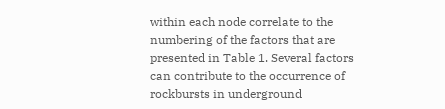within each node correlate to the numbering of the factors that are presented in Table 1. Several factors can contribute to the occurrence of rockbursts in underground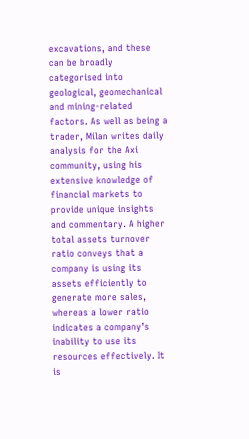excavations, and these can be broadly categorised into geological, geomechanical and mining-related factors. As well as being a trader, Milan writes daily analysis for the Axi community, using his extensive knowledge of financial markets to provide unique insights and commentary. A higher total assets turnover ratio conveys that a company is using its assets efficiently to generate more sales, whereas a lower ratio indicates a company’s inability to use its resources effectively. It is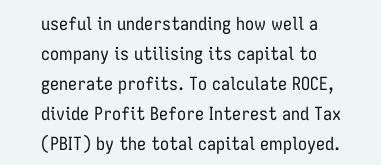useful in understanding how well a company is utilising its capital to generate profits. To calculate ROCE, divide Profit Before Interest and Tax (PBIT) by the total capital employed.